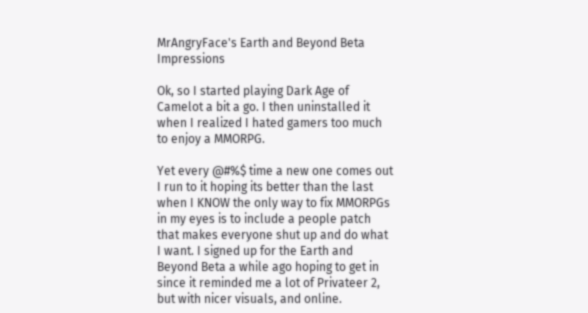MrAngryFace's Earth and Beyond Beta Impressions

Ok, so I started playing Dark Age of Camelot a bit a go. I then uninstalled it when I realized I hated gamers too much to enjoy a MMORPG.

Yet every @#%$ time a new one comes out I run to it hoping its better than the last when I KNOW the only way to fix MMORPGs in my eyes is to include a people patch that makes everyone shut up and do what I want. I signed up for the Earth and Beyond Beta a while ago hoping to get in since it reminded me a lot of Privateer 2, but with nicer visuals, and online.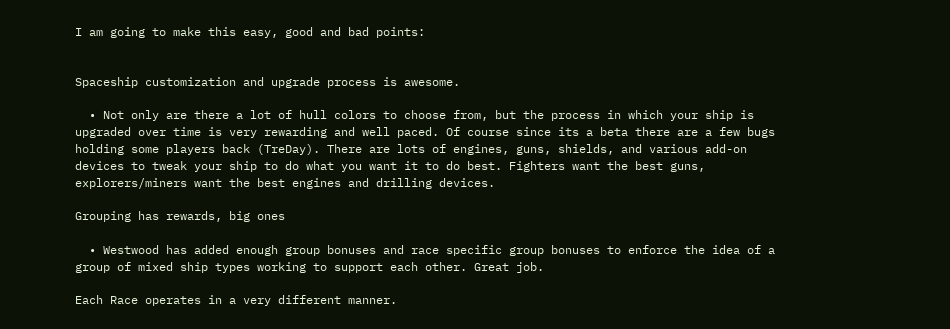I am going to make this easy, good and bad points:


Spaceship customization and upgrade process is awesome.

  • Not only are there a lot of hull colors to choose from, but the process in which your ship is upgraded over time is very rewarding and well paced. Of course since its a beta there are a few bugs holding some players back (TreDay). There are lots of engines, guns, shields, and various add-on devices to tweak your ship to do what you want it to do best. Fighters want the best guns, explorers/miners want the best engines and drilling devices.

Grouping has rewards, big ones

  • Westwood has added enough group bonuses and race specific group bonuses to enforce the idea of a group of mixed ship types working to support each other. Great job.

Each Race operates in a very different manner.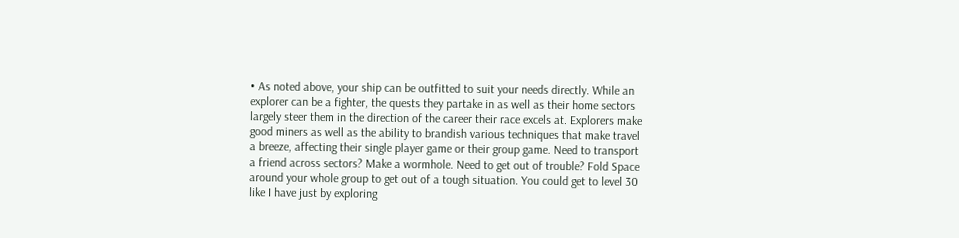• As noted above, your ship can be outfitted to suit your needs directly. While an explorer can be a fighter, the quests they partake in as well as their home sectors largely steer them in the direction of the career their race excels at. Explorers make good miners as well as the ability to brandish various techniques that make travel a breeze, affecting their single player game or their group game. Need to transport a friend across sectors? Make a wormhole. Need to get out of trouble? Fold Space around your whole group to get out of a tough situation. You could get to level 30 like I have just by exploring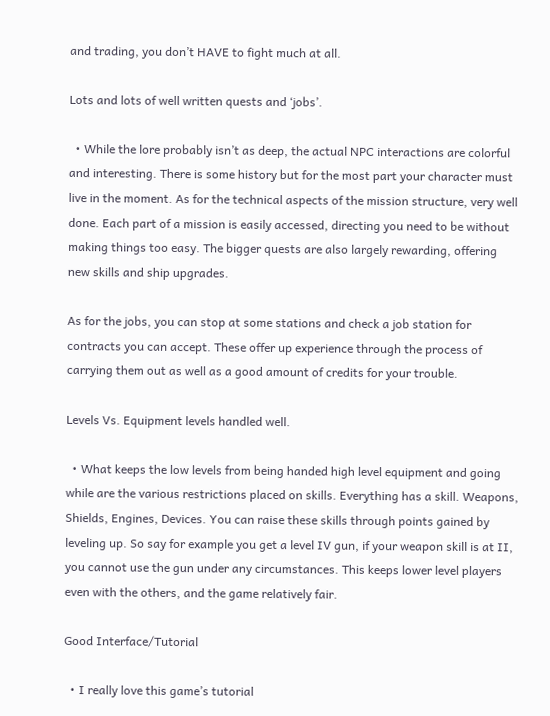and trading, you don’t HAVE to fight much at all.

Lots and lots of well written quests and ‘jobs’.

  • While the lore probably isn’t as deep, the actual NPC interactions are colorful and interesting. There is some history but for the most part your character must live in the moment. As for the technical aspects of the mission structure, very well done. Each part of a mission is easily accessed, directing you need to be without making things too easy. The bigger quests are also largely rewarding, offering new skills and ship upgrades.

As for the jobs, you can stop at some stations and check a job station for contracts you can accept. These offer up experience through the process of carrying them out as well as a good amount of credits for your trouble.

Levels Vs. Equipment levels handled well.

  • What keeps the low levels from being handed high level equipment and going while are the various restrictions placed on skills. Everything has a skill. Weapons, Shields, Engines, Devices. You can raise these skills through points gained by leveling up. So say for example you get a level IV gun, if your weapon skill is at II, you cannot use the gun under any circumstances. This keeps lower level players even with the others, and the game relatively fair.

Good Interface/Tutorial

  • I really love this game’s tutorial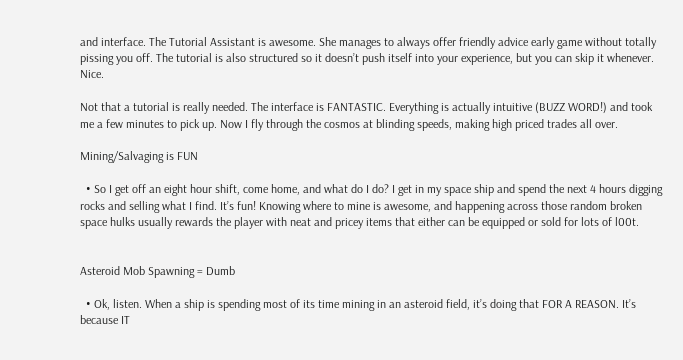and interface. The Tutorial Assistant is awesome. She manages to always offer friendly advice early game without totally pissing you off. The tutorial is also structured so it doesn’t push itself into your experience, but you can skip it whenever. Nice.

Not that a tutorial is really needed. The interface is FANTASTIC. Everything is actually intuitive (BUZZ WORD!) and took me a few minutes to pick up. Now I fly through the cosmos at blinding speeds, making high priced trades all over.

Mining/Salvaging is FUN

  • So I get off an eight hour shift, come home, and what do I do? I get in my space ship and spend the next 4 hours digging rocks and selling what I find. It’s fun! Knowing where to mine is awesome, and happening across those random broken space hulks usually rewards the player with neat and pricey items that either can be equipped or sold for lots of l00t.


Asteroid Mob Spawning = Dumb

  • Ok, listen. When a ship is spending most of its time mining in an asteroid field, it’s doing that FOR A REASON. It’s because IT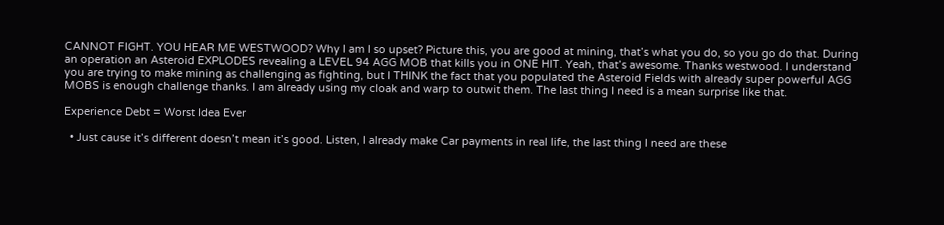CANNOT FIGHT. YOU HEAR ME WESTWOOD? Why I am I so upset? Picture this, you are good at mining, that’s what you do, so you go do that. During an operation an Asteroid EXPLODES revealing a LEVEL 94 AGG MOB that kills you in ONE HIT. Yeah, that’s awesome. Thanks westwood. I understand you are trying to make mining as challenging as fighting, but I THINK the fact that you populated the Asteroid Fields with already super powerful AGG MOBS is enough challenge thanks. I am already using my cloak and warp to outwit them. The last thing I need is a mean surprise like that.

Experience Debt = Worst Idea Ever

  • Just cause it’s different doesn’t mean it’s good. Listen, I already make Car payments in real life, the last thing I need are these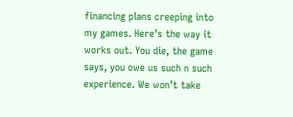financing plans creeping into my games. Here’s the way it works out. You die, the game says, you owe us such n such experience. We won’t take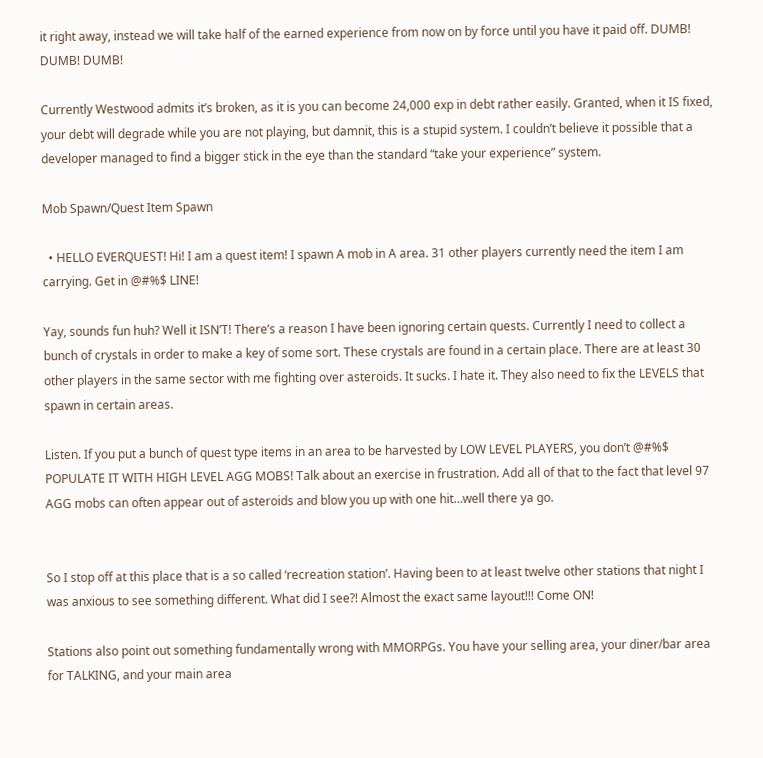it right away, instead we will take half of the earned experience from now on by force until you have it paid off. DUMB! DUMB! DUMB!

Currently Westwood admits it’s broken, as it is you can become 24,000 exp in debt rather easily. Granted, when it IS fixed, your debt will degrade while you are not playing, but damnit, this is a stupid system. I couldn’t believe it possible that a developer managed to find a bigger stick in the eye than the standard “take your experience” system.

Mob Spawn/Quest Item Spawn

  • HELLO EVERQUEST! Hi! I am a quest item! I spawn A mob in A area. 31 other players currently need the item I am carrying. Get in @#%$ LINE!

Yay, sounds fun huh? Well it ISN’T! There’s a reason I have been ignoring certain quests. Currently I need to collect a bunch of crystals in order to make a key of some sort. These crystals are found in a certain place. There are at least 30 other players in the same sector with me fighting over asteroids. It sucks. I hate it. They also need to fix the LEVELS that spawn in certain areas.

Listen. If you put a bunch of quest type items in an area to be harvested by LOW LEVEL PLAYERS, you don’t @#%$ POPULATE IT WITH HIGH LEVEL AGG MOBS! Talk about an exercise in frustration. Add all of that to the fact that level 97 AGG mobs can often appear out of asteroids and blow you up with one hit…well there ya go.


So I stop off at this place that is a so called ‘recreation station’. Having been to at least twelve other stations that night I was anxious to see something different. What did I see?! Almost the exact same layout!!! Come ON!

Stations also point out something fundamentally wrong with MMORPGs. You have your selling area, your diner/bar area for TALKING, and your main area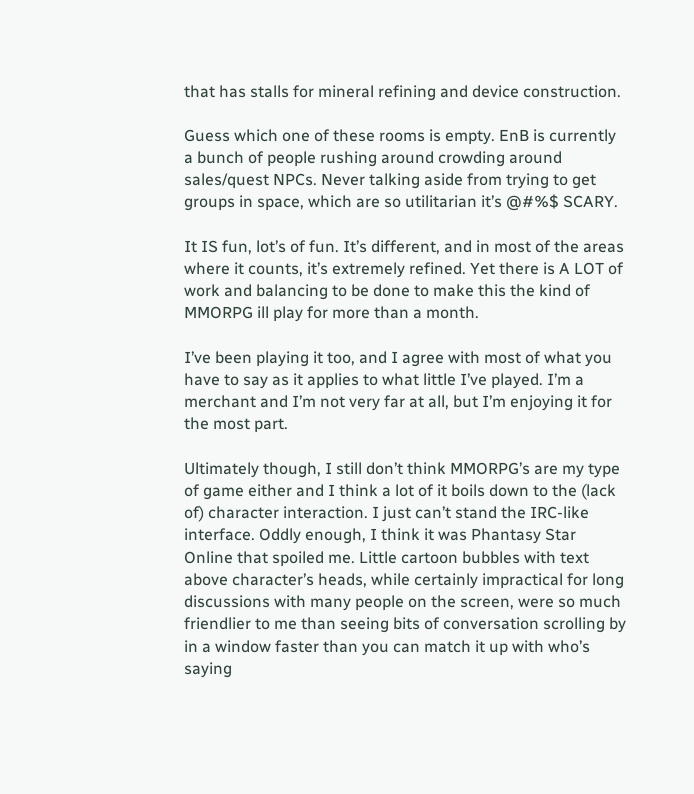that has stalls for mineral refining and device construction.

Guess which one of these rooms is empty. EnB is currently a bunch of people rushing around crowding around sales/quest NPCs. Never talking aside from trying to get groups in space, which are so utilitarian it’s @#%$ SCARY.

It IS fun, lot’s of fun. It’s different, and in most of the areas where it counts, it’s extremely refined. Yet there is A LOT of work and balancing to be done to make this the kind of MMORPG ill play for more than a month.

I’ve been playing it too, and I agree with most of what you have to say as it applies to what little I’ve played. I’m a merchant and I’m not very far at all, but I’m enjoying it for the most part.

Ultimately though, I still don’t think MMORPG’s are my type of game either and I think a lot of it boils down to the (lack of) character interaction. I just can’t stand the IRC-like interface. Oddly enough, I think it was Phantasy Star Online that spoiled me. Little cartoon bubbles with text above character’s heads, while certainly impractical for long discussions with many people on the screen, were so much friendlier to me than seeing bits of conversation scrolling by in a window faster than you can match it up with who’s saying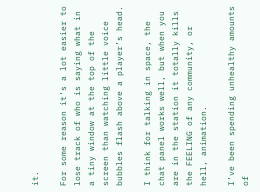it.

For some reason it’s a lot easier to lose track of who is saying what in a tiny window at the top of the screen than watching little voice bubbles flash above a player’s head.

I think for talking in space, the chat panel works well, but when you are in the station it totally kills the FEELING of any community, or hell, animation.

I’ve been spending unhealthy amounts of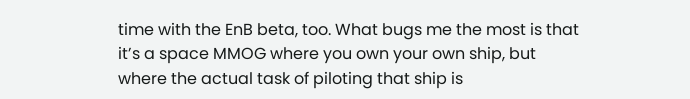time with the EnB beta, too. What bugs me the most is that it’s a space MMOG where you own your own ship, but where the actual task of piloting that ship is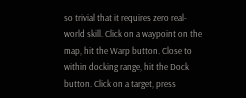so trivial that it requires zero real-world skill. Click on a waypoint on the map, hit the Warp button. Close to within docking range, hit the Dock button. Click on a target, press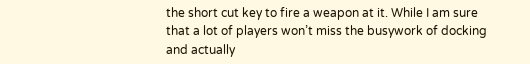the short cut key to fire a weapon at it. While I am sure that a lot of players won’t miss the busywork of docking and actually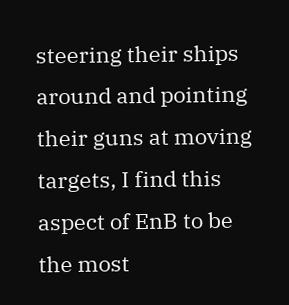steering their ships around and pointing their guns at moving targets, I find this aspect of EnB to be the most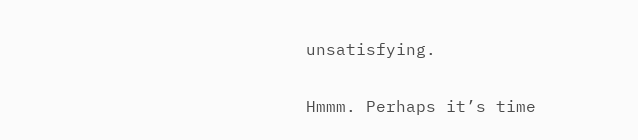unsatisfying.

Hmmm. Perhaps it’s time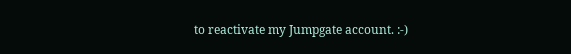to reactivate my Jumpgate account. :-)